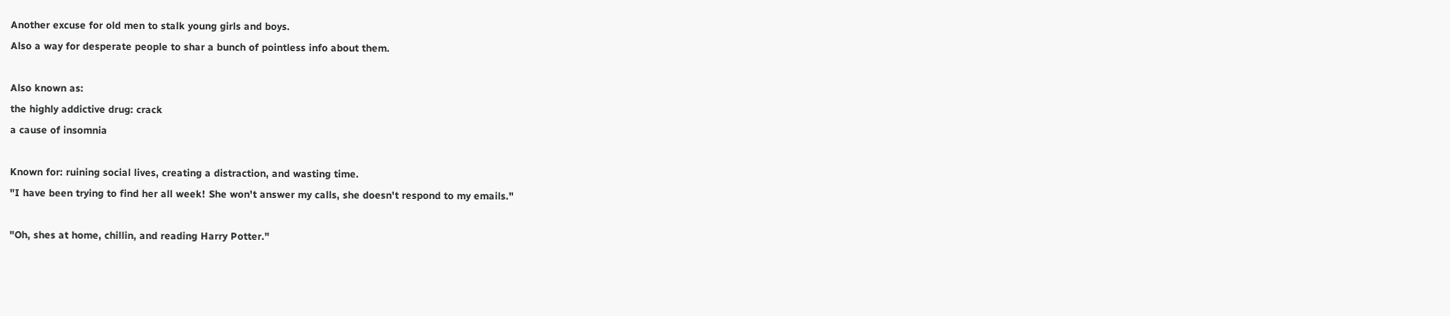Another excuse for old men to stalk young girls and boys.
Also a way for desperate people to shar a bunch of pointless info about them.

Also known as:
the highly addictive drug: crack
a cause of insomnia

Known for: ruining social lives, creating a distraction, and wasting time.
"I have been trying to find her all week! She won't answer my calls, she doesn't respond to my emails."

"Oh, shes at home, chillin, and reading Harry Potter."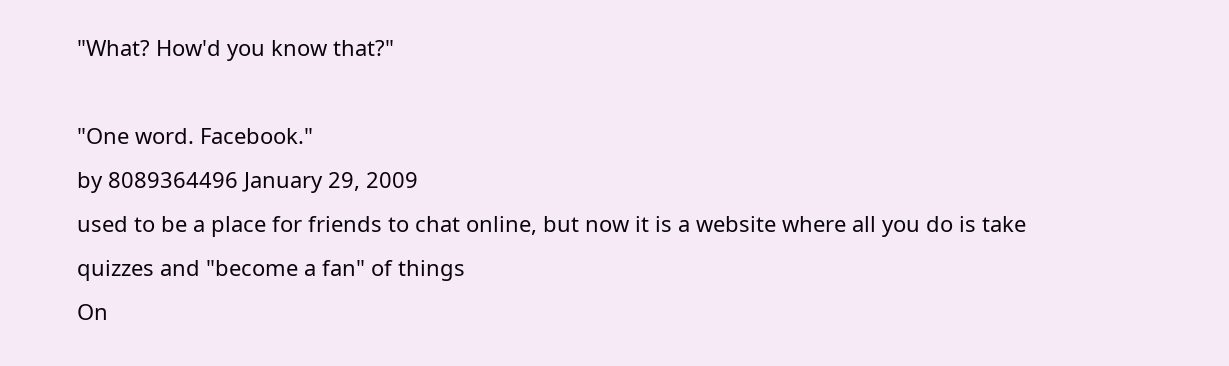"What? How'd you know that?"

"One word. Facebook."
by 8089364496 January 29, 2009
used to be a place for friends to chat online, but now it is a website where all you do is take quizzes and "become a fan" of things
On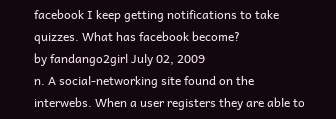facebook I keep getting notifications to take quizzes. What has facebook become?
by fandango2girl July 02, 2009
n. A social-networking site found on the interwebs. When a user registers they are able to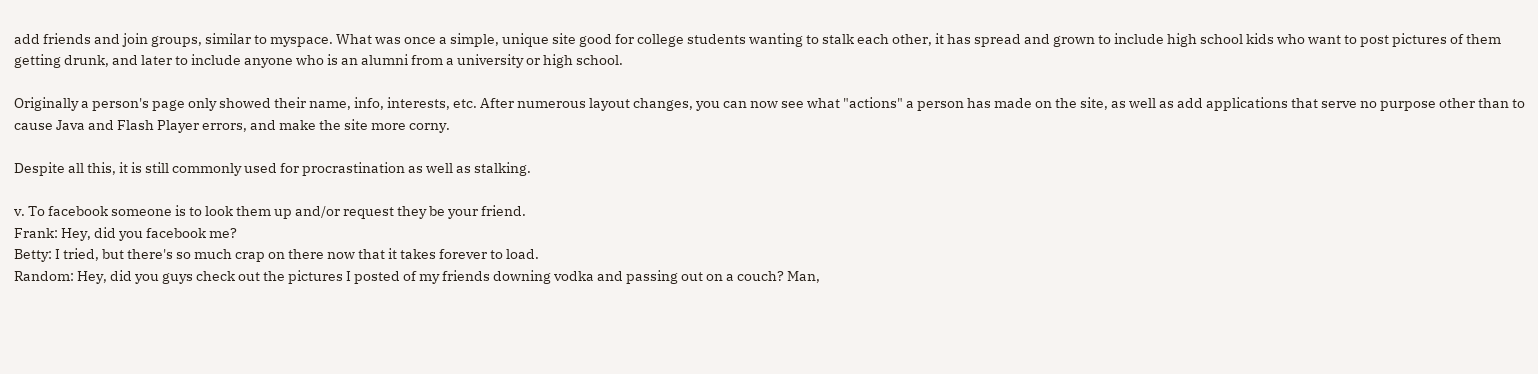add friends and join groups, similar to myspace. What was once a simple, unique site good for college students wanting to stalk each other, it has spread and grown to include high school kids who want to post pictures of them getting drunk, and later to include anyone who is an alumni from a university or high school.

Originally a person's page only showed their name, info, interests, etc. After numerous layout changes, you can now see what "actions" a person has made on the site, as well as add applications that serve no purpose other than to cause Java and Flash Player errors, and make the site more corny.

Despite all this, it is still commonly used for procrastination as well as stalking.

v. To facebook someone is to look them up and/or request they be your friend.
Frank: Hey, did you facebook me?
Betty: I tried, but there's so much crap on there now that it takes forever to load.
Random: Hey, did you guys check out the pictures I posted of my friends downing vodka and passing out on a couch? Man,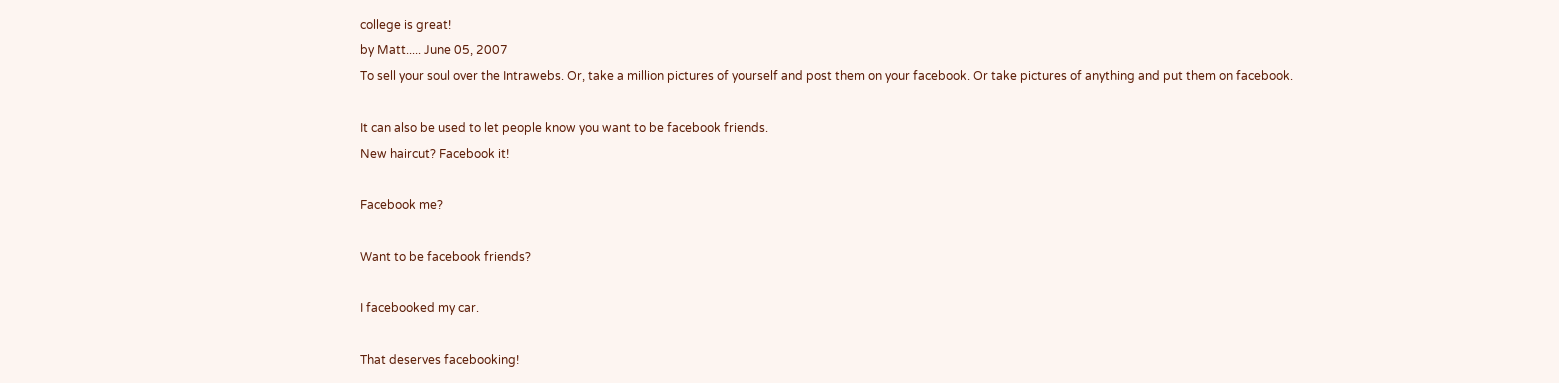college is great!
by Matt..... June 05, 2007
To sell your soul over the Intrawebs. Or, take a million pictures of yourself and post them on your facebook. Or take pictures of anything and put them on facebook.

It can also be used to let people know you want to be facebook friends.
New haircut? Facebook it!

Facebook me?

Want to be facebook friends?

I facebooked my car.

That deserves facebooking!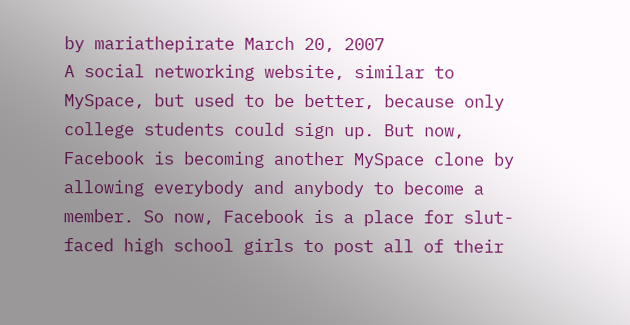by mariathepirate March 20, 2007
A social networking website, similar to MySpace, but used to be better, because only college students could sign up. But now, Facebook is becoming another MySpace clone by allowing everybody and anybody to become a member. So now, Facebook is a place for slut-faced high school girls to post all of their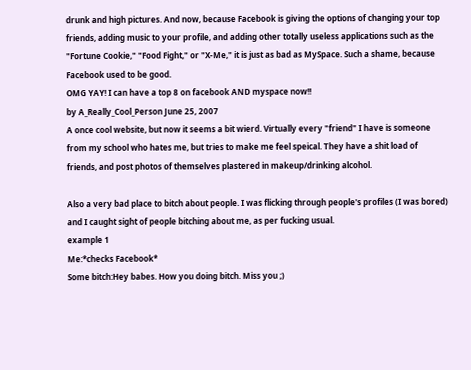drunk and high pictures. And now, because Facebook is giving the options of changing your top friends, adding music to your profile, and adding other totally useless applications such as the "Fortune Cookie," "Food Fight," or "X-Me," it is just as bad as MySpace. Such a shame, because Facebook used to be good.
OMG YAY! I can have a top 8 on facebook AND myspace now!!
by A_Really_Cool_Person June 25, 2007
A once cool website, but now it seems a bit wierd. Virtually every "friend" I have is someone from my school who hates me, but tries to make me feel speical. They have a shit load of friends, and post photos of themselves plastered in makeup/drinking alcohol.

Also a very bad place to bitch about people. I was flicking through people's profiles (I was bored) and I caught sight of people bitching about me, as per fucking usual.
example 1
Me:*checks Facebook*
Some bitch:Hey babes. How you doing bitch. Miss you ;)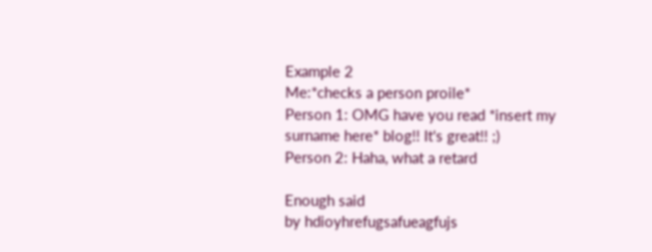Example 2
Me:*checks a person proile*
Person 1: OMG have you read *insert my surname here* blog!! It's great!! ;)
Person 2: Haha, what a retard

Enough said
by hdioyhrefugsafueagfujs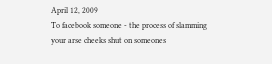April 12, 2009
To facebook someone - the process of slamming your arse cheeks shut on someones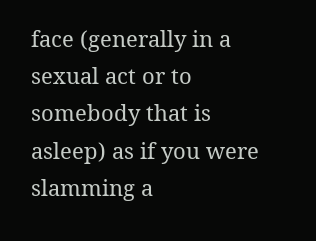face (generally in a sexual act or to somebody that is asleep) as if you were slamming a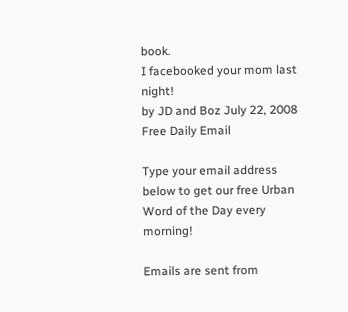book.
I facebooked your mom last night!
by JD and Boz July 22, 2008
Free Daily Email

Type your email address below to get our free Urban Word of the Day every morning!

Emails are sent from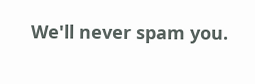We'll never spam you.